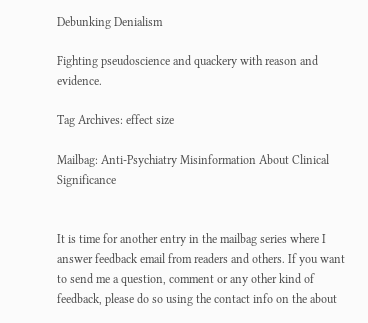Debunking Denialism

Fighting pseudoscience and quackery with reason and evidence.

Tag Archives: effect size

Mailbag: Anti-Psychiatry Misinformation About Clinical Significance


It is time for another entry in the mailbag series where I answer feedback email from readers and others. If you want to send me a question, comment or any other kind of feedback, please do so using the contact info on the about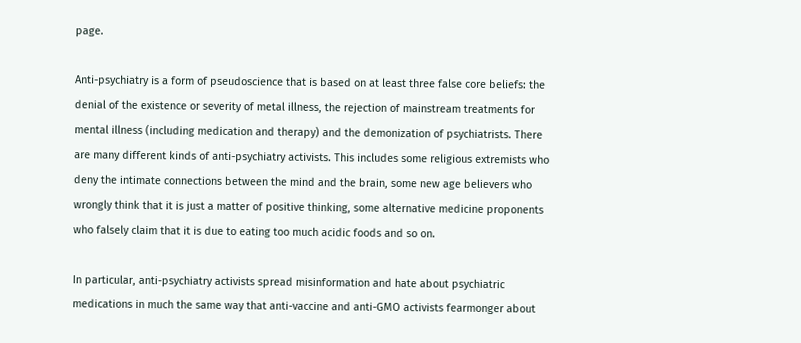page.

Anti-psychiatry is a form of pseudoscience that is based on at least three false core beliefs: the denial of the existence or severity of metal illness, the rejection of mainstream treatments for mental illness (including medication and therapy) and the demonization of psychiatrists. There are many different kinds of anti-psychiatry activists. This includes some religious extremists who deny the intimate connections between the mind and the brain, some new age believers who wrongly think that it is just a matter of positive thinking, some alternative medicine proponents who falsely claim that it is due to eating too much acidic foods and so on.

In particular, anti-psychiatry activists spread misinformation and hate about psychiatric medications in much the same way that anti-vaccine and anti-GMO activists fearmonger about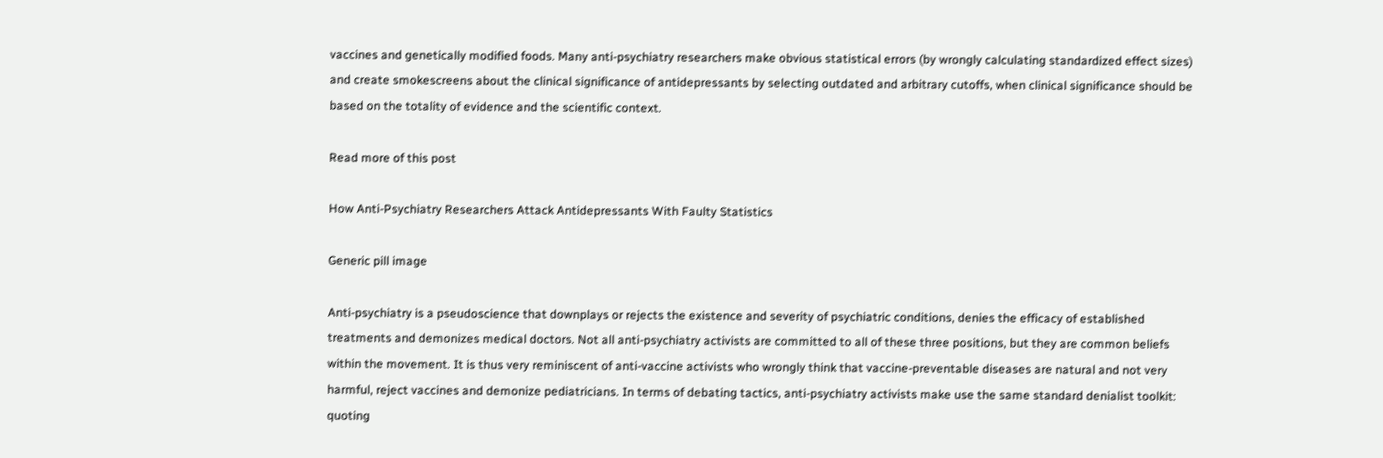vaccines and genetically modified foods. Many anti-psychiatry researchers make obvious statistical errors (by wrongly calculating standardized effect sizes) and create smokescreens about the clinical significance of antidepressants by selecting outdated and arbitrary cutoffs, when clinical significance should be based on the totality of evidence and the scientific context.

Read more of this post

How Anti-Psychiatry Researchers Attack Antidepressants With Faulty Statistics

Generic pill image

Anti-psychiatry is a pseudoscience that downplays or rejects the existence and severity of psychiatric conditions, denies the efficacy of established treatments and demonizes medical doctors. Not all anti-psychiatry activists are committed to all of these three positions, but they are common beliefs within the movement. It is thus very reminiscent of anti-vaccine activists who wrongly think that vaccine-preventable diseases are natural and not very harmful, reject vaccines and demonize pediatricians. In terms of debating tactics, anti-psychiatry activists make use the same standard denialist toolkit: quoting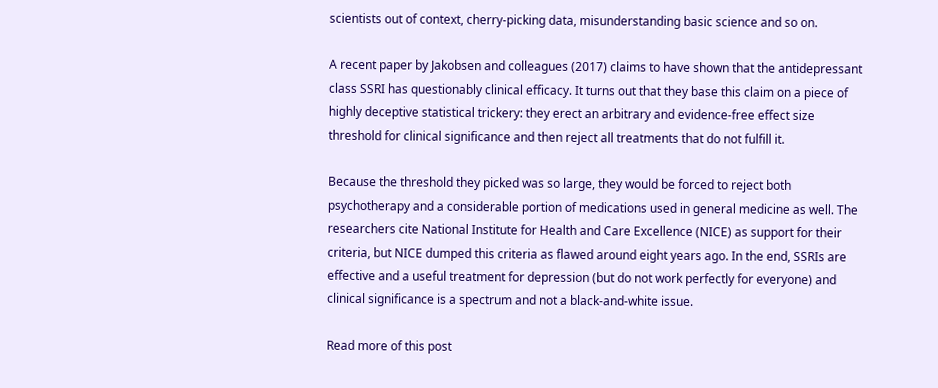scientists out of context, cherry-picking data, misunderstanding basic science and so on.

A recent paper by Jakobsen and colleagues (2017) claims to have shown that the antidepressant class SSRI has questionably clinical efficacy. It turns out that they base this claim on a piece of highly deceptive statistical trickery: they erect an arbitrary and evidence-free effect size threshold for clinical significance and then reject all treatments that do not fulfill it.

Because the threshold they picked was so large, they would be forced to reject both psychotherapy and a considerable portion of medications used in general medicine as well. The researchers cite National Institute for Health and Care Excellence (NICE) as support for their criteria, but NICE dumped this criteria as flawed around eight years ago. In the end, SSRIs are effective and a useful treatment for depression (but do not work perfectly for everyone) and clinical significance is a spectrum and not a black-and-white issue.

Read more of this post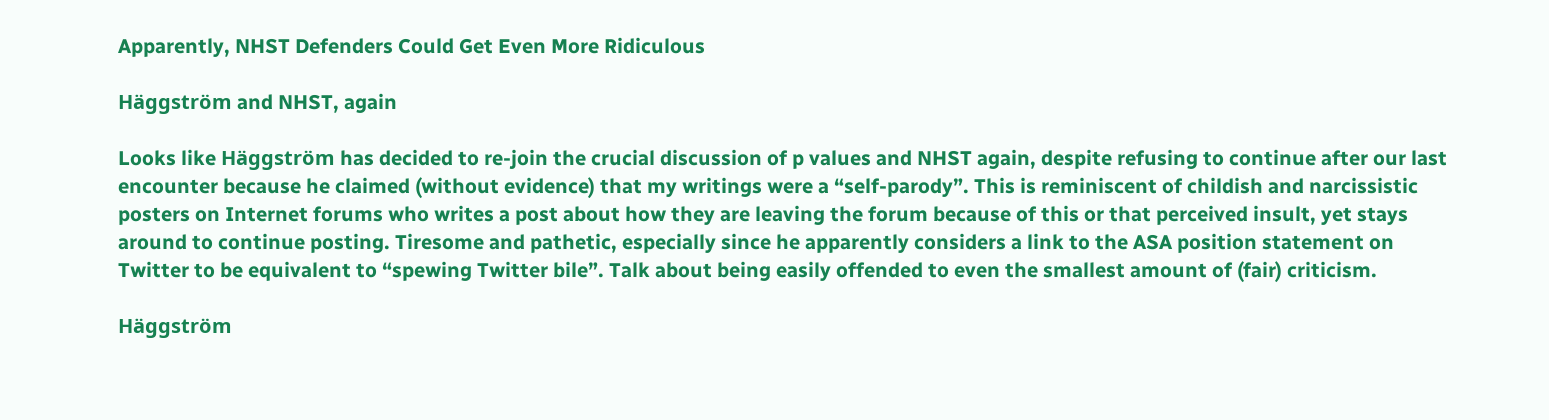Apparently, NHST Defenders Could Get Even More Ridiculous

Häggström and NHST, again

Looks like Häggström has decided to re-join the crucial discussion of p values and NHST again, despite refusing to continue after our last encounter because he claimed (without evidence) that my writings were a “self-parody”. This is reminiscent of childish and narcissistic posters on Internet forums who writes a post about how they are leaving the forum because of this or that perceived insult, yet stays around to continue posting. Tiresome and pathetic, especially since he apparently considers a link to the ASA position statement on Twitter to be equivalent to “spewing Twitter bile”. Talk about being easily offended to even the smallest amount of (fair) criticism.

Häggström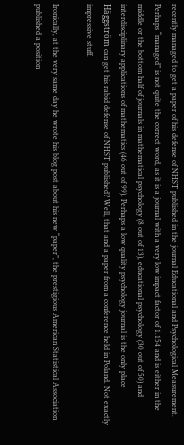recently managed to get a paper of his defense of NHST published in the journal Educational and Psychological Measurement. Perhaps “managed” is not quite the correct word, as it is a journal with a very low impact factor of 1.154 and is either in the middle or the bottom half of journals in mathematical psychology (8 out of 13), educational psychology (30 out of 50) and interdisciplinary applications of mathematics (46 out of 99). Perhaps a low quality psychology journal is the only place Häggström can get his rabid defense of NHST published? Well, that and a paper from a conference held in Poland. Not exactly impressive stuff.

Ironically, at the very same day he wrote his blog post about his new “paper”, the prestigious American Statistical Association published a position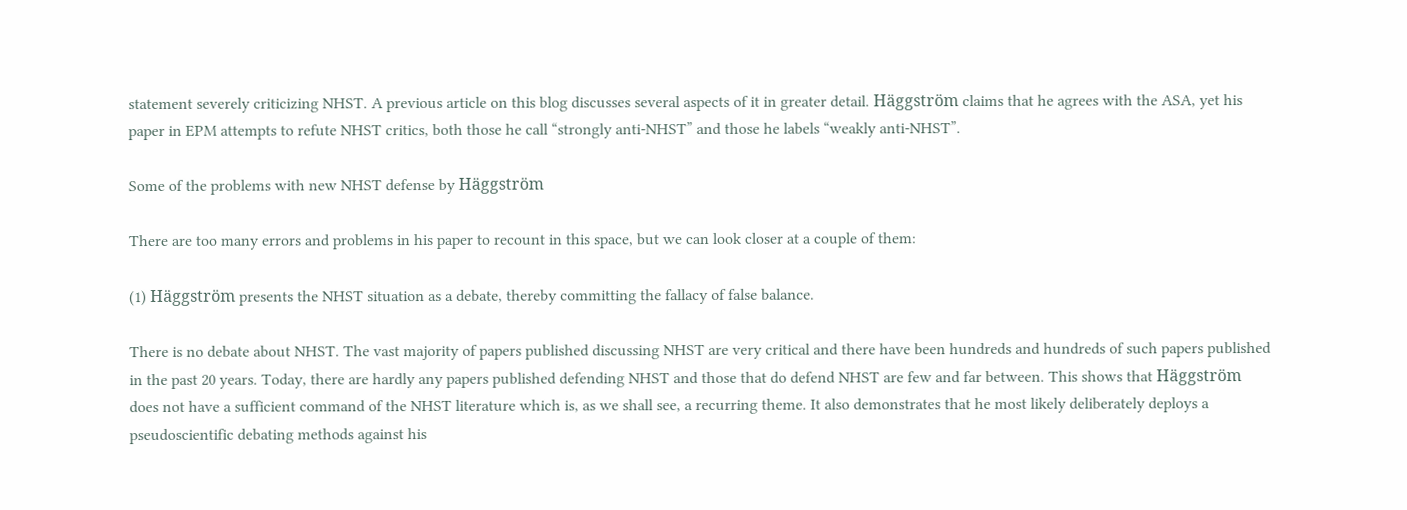statement severely criticizing NHST. A previous article on this blog discusses several aspects of it in greater detail. Häggström claims that he agrees with the ASA, yet his paper in EPM attempts to refute NHST critics, both those he call “strongly anti-NHST” and those he labels “weakly anti-NHST”.

Some of the problems with new NHST defense by Häggström

There are too many errors and problems in his paper to recount in this space, but we can look closer at a couple of them:

(1) Häggström presents the NHST situation as a debate, thereby committing the fallacy of false balance.

There is no debate about NHST. The vast majority of papers published discussing NHST are very critical and there have been hundreds and hundreds of such papers published in the past 20 years. Today, there are hardly any papers published defending NHST and those that do defend NHST are few and far between. This shows that Häggström does not have a sufficient command of the NHST literature which is, as we shall see, a recurring theme. It also demonstrates that he most likely deliberately deploys a pseudoscientific debating methods against his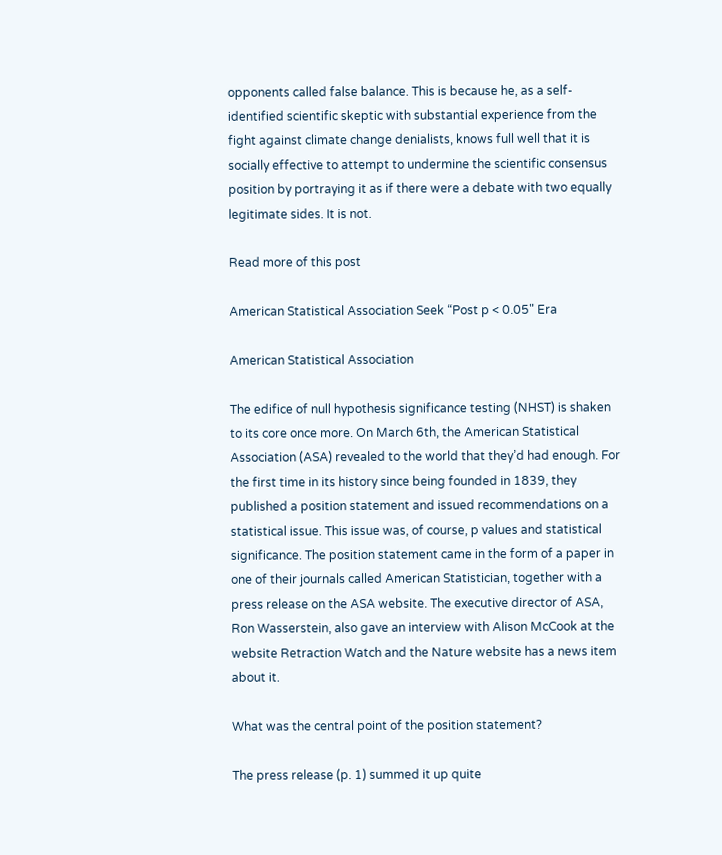opponents called false balance. This is because he, as a self-identified scientific skeptic with substantial experience from the fight against climate change denialists, knows full well that it is socially effective to attempt to undermine the scientific consensus position by portraying it as if there were a debate with two equally legitimate sides. It is not.

Read more of this post

American Statistical Association Seek “Post p < 0.05" Era

American Statistical Association

The edifice of null hypothesis significance testing (NHST) is shaken to its core once more. On March 6th, the American Statistical Association (ASA) revealed to the world that they’d had enough. For the first time in its history since being founded in 1839, they published a position statement and issued recommendations on a statistical issue. This issue was, of course, p values and statistical significance. The position statement came in the form of a paper in one of their journals called American Statistician, together with a press release on the ASA website. The executive director of ASA, Ron Wasserstein, also gave an interview with Alison McCook at the website Retraction Watch and the Nature website has a news item about it.

What was the central point of the position statement?

The press release (p. 1) summed it up quite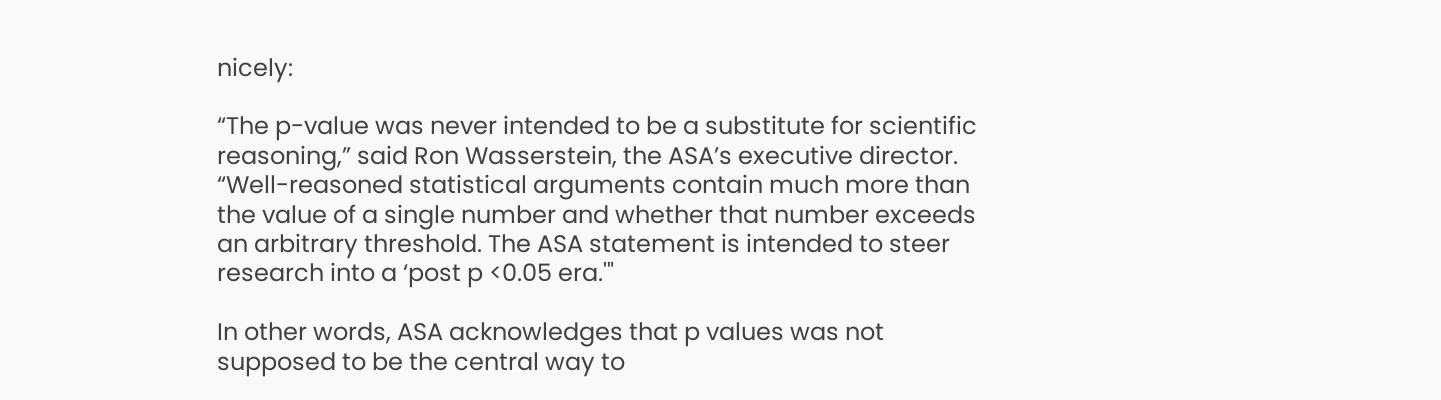nicely:

“The p-value was never intended to be a substitute for scientific reasoning,” said Ron Wasserstein, the ASA’s executive director. “Well-reasoned statistical arguments contain much more than the value of a single number and whether that number exceeds an arbitrary threshold. The ASA statement is intended to steer research into a ‘post p <0.05 era.'"

In other words, ASA acknowledges that p values was not supposed to be the central way to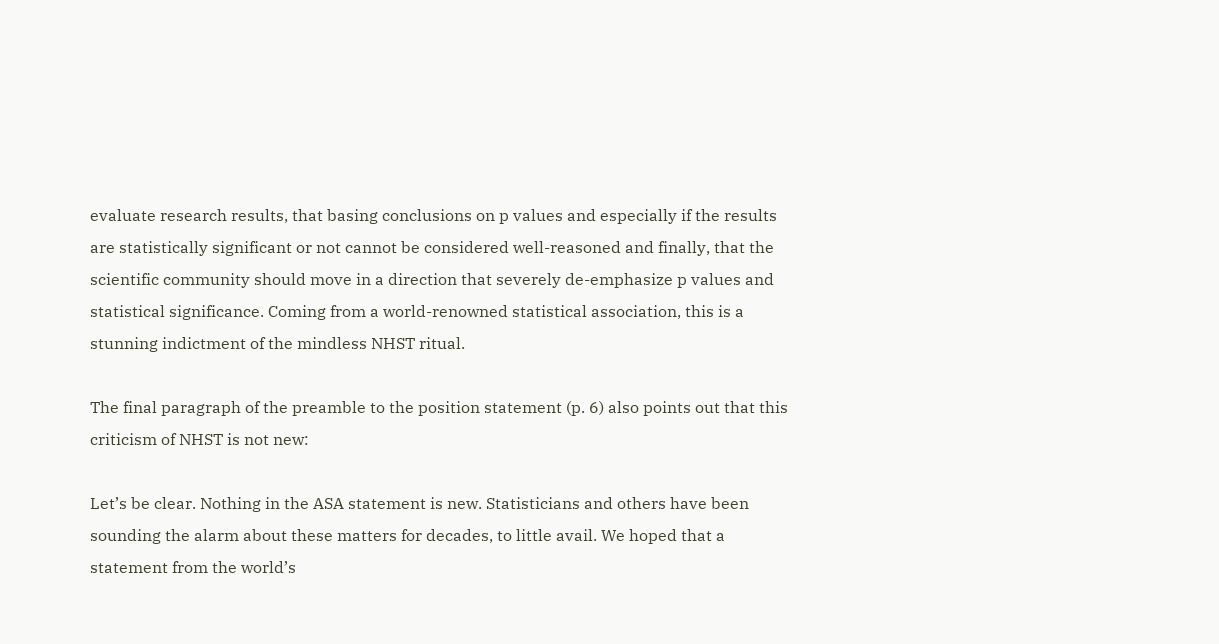evaluate research results, that basing conclusions on p values and especially if the results are statistically significant or not cannot be considered well-reasoned and finally, that the scientific community should move in a direction that severely de-emphasize p values and statistical significance. Coming from a world-renowned statistical association, this is a stunning indictment of the mindless NHST ritual.

The final paragraph of the preamble to the position statement (p. 6) also points out that this criticism of NHST is not new:

Let’s be clear. Nothing in the ASA statement is new. Statisticians and others have been sounding the alarm about these matters for decades, to little avail. We hoped that a statement from the world’s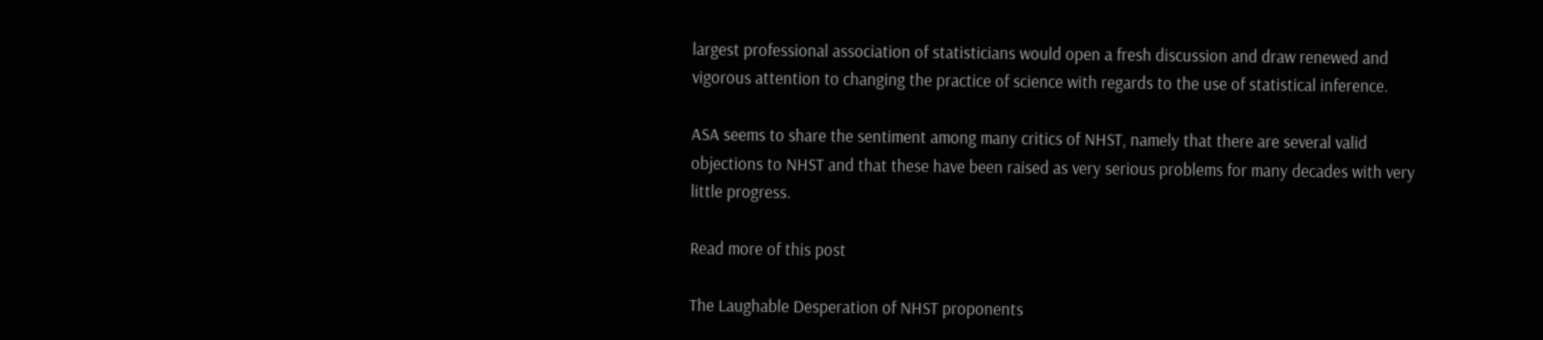largest professional association of statisticians would open a fresh discussion and draw renewed and vigorous attention to changing the practice of science with regards to the use of statistical inference.

ASA seems to share the sentiment among many critics of NHST, namely that there are several valid objections to NHST and that these have been raised as very serious problems for many decades with very little progress.

Read more of this post

The Laughable Desperation of NHST proponents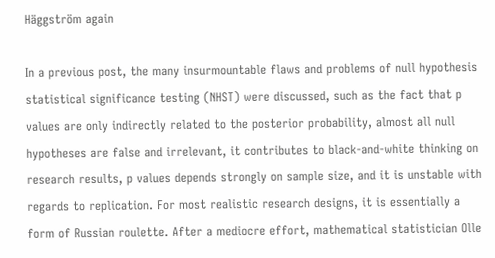Häggström again

In a previous post, the many insurmountable flaws and problems of null hypothesis statistical significance testing (NHST) were discussed, such as the fact that p values are only indirectly related to the posterior probability, almost all null hypotheses are false and irrelevant, it contributes to black-and-white thinking on research results, p values depends strongly on sample size, and it is unstable with regards to replication. For most realistic research designs, it is essentially a form of Russian roulette. After a mediocre effort, mathematical statistician Olle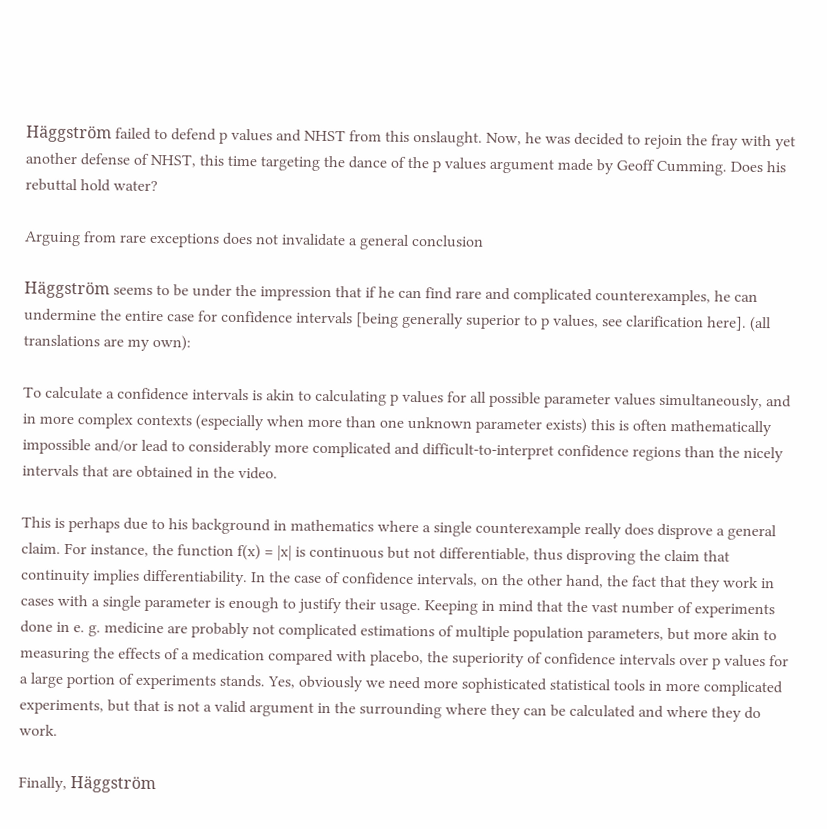Häggström failed to defend p values and NHST from this onslaught. Now, he was decided to rejoin the fray with yet another defense of NHST, this time targeting the dance of the p values argument made by Geoff Cumming. Does his rebuttal hold water?

Arguing from rare exceptions does not invalidate a general conclusion

Häggström seems to be under the impression that if he can find rare and complicated counterexamples, he can undermine the entire case for confidence intervals [being generally superior to p values, see clarification here]. (all translations are my own):

To calculate a confidence intervals is akin to calculating p values for all possible parameter values simultaneously, and in more complex contexts (especially when more than one unknown parameter exists) this is often mathematically impossible and/or lead to considerably more complicated and difficult-to-interpret confidence regions than the nicely intervals that are obtained in the video.

This is perhaps due to his background in mathematics where a single counterexample really does disprove a general claim. For instance, the function f(x) = |x| is continuous but not differentiable, thus disproving the claim that continuity implies differentiability. In the case of confidence intervals, on the other hand, the fact that they work in cases with a single parameter is enough to justify their usage. Keeping in mind that the vast number of experiments done in e. g. medicine are probably not complicated estimations of multiple population parameters, but more akin to measuring the effects of a medication compared with placebo, the superiority of confidence intervals over p values for a large portion of experiments stands. Yes, obviously we need more sophisticated statistical tools in more complicated experiments, but that is not a valid argument in the surrounding where they can be calculated and where they do work.

Finally, Häggström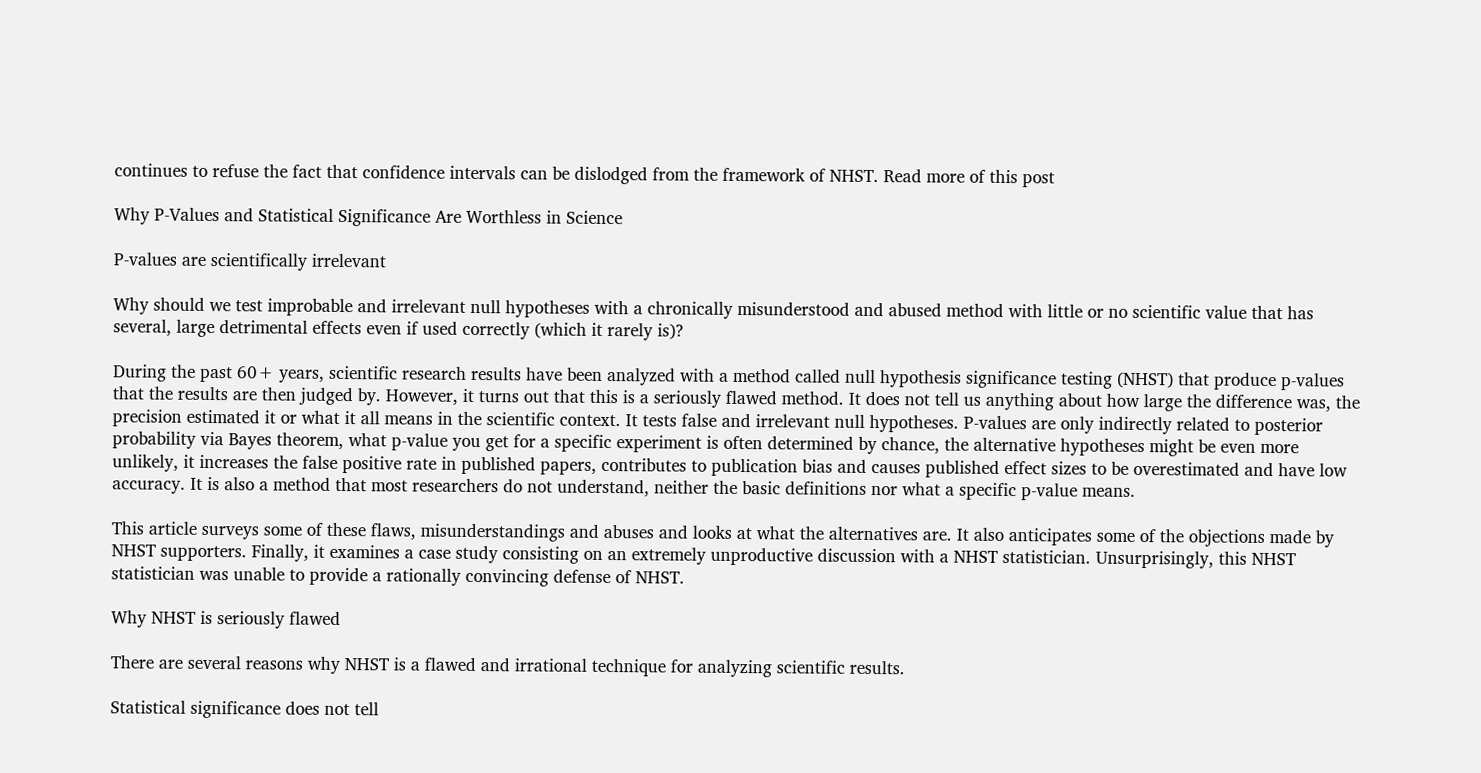continues to refuse the fact that confidence intervals can be dislodged from the framework of NHST. Read more of this post

Why P-Values and Statistical Significance Are Worthless in Science

P-values are scientifically irrelevant

Why should we test improbable and irrelevant null hypotheses with a chronically misunderstood and abused method with little or no scientific value that has several, large detrimental effects even if used correctly (which it rarely is)?

During the past 60+ years, scientific research results have been analyzed with a method called null hypothesis significance testing (NHST) that produce p-values that the results are then judged by. However, it turns out that this is a seriously flawed method. It does not tell us anything about how large the difference was, the precision estimated it or what it all means in the scientific context. It tests false and irrelevant null hypotheses. P-values are only indirectly related to posterior probability via Bayes theorem, what p-value you get for a specific experiment is often determined by chance, the alternative hypotheses might be even more unlikely, it increases the false positive rate in published papers, contributes to publication bias and causes published effect sizes to be overestimated and have low accuracy. It is also a method that most researchers do not understand, neither the basic definitions nor what a specific p-value means.

This article surveys some of these flaws, misunderstandings and abuses and looks at what the alternatives are. It also anticipates some of the objections made by NHST supporters. Finally, it examines a case study consisting on an extremely unproductive discussion with a NHST statistician. Unsurprisingly, this NHST statistician was unable to provide a rationally convincing defense of NHST.

Why NHST is seriously flawed

There are several reasons why NHST is a flawed and irrational technique for analyzing scientific results.

Statistical significance does not tell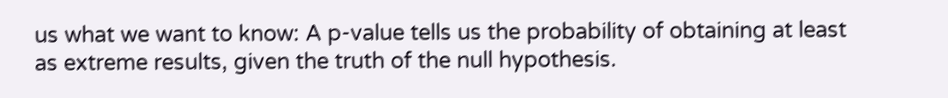us what we want to know: A p-value tells us the probability of obtaining at least as extreme results, given the truth of the null hypothesis.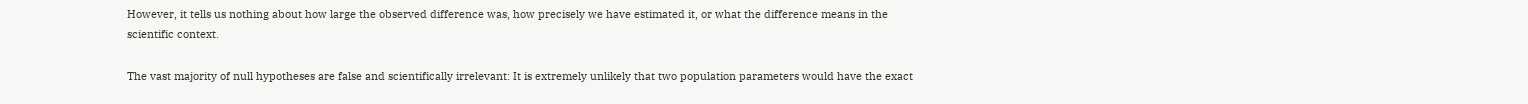However, it tells us nothing about how large the observed difference was, how precisely we have estimated it, or what the difference means in the scientific context.

The vast majority of null hypotheses are false and scientifically irrelevant: It is extremely unlikely that two population parameters would have the exact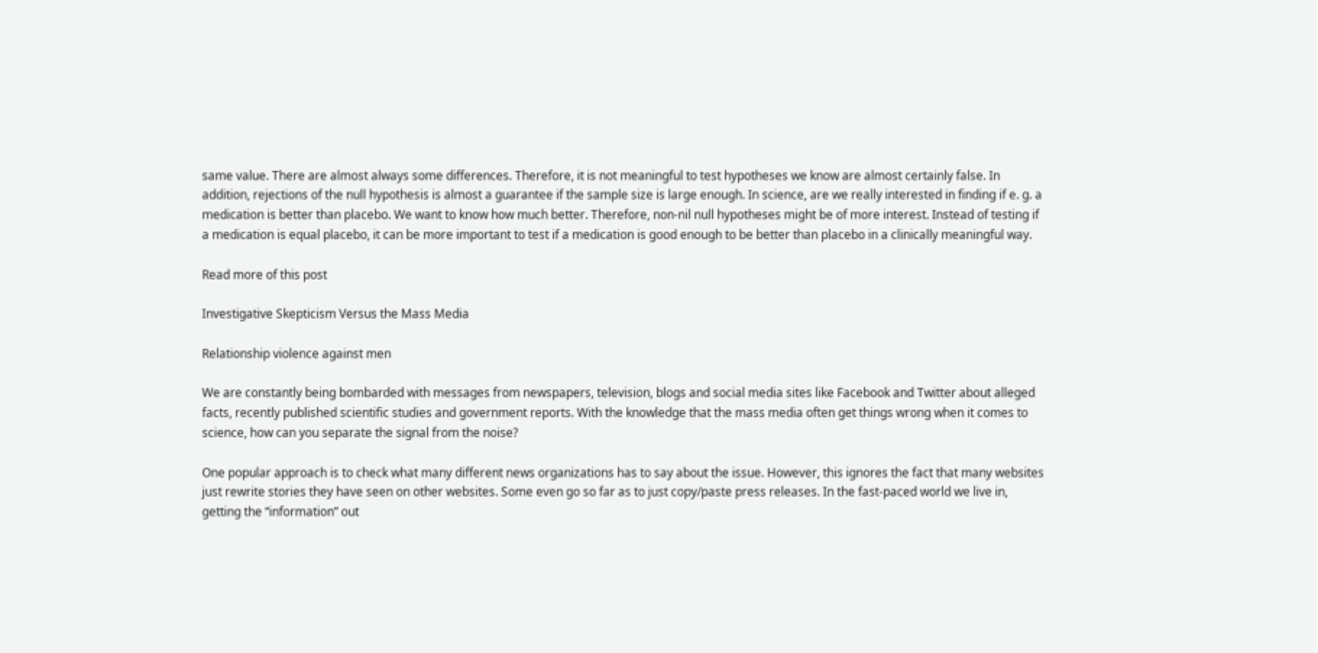same value. There are almost always some differences. Therefore, it is not meaningful to test hypotheses we know are almost certainly false. In addition, rejections of the null hypothesis is almost a guarantee if the sample size is large enough. In science, are we really interested in finding if e. g. a medication is better than placebo. We want to know how much better. Therefore, non-nil null hypotheses might be of more interest. Instead of testing if a medication is equal placebo, it can be more important to test if a medication is good enough to be better than placebo in a clinically meaningful way.

Read more of this post

Investigative Skepticism Versus the Mass Media

Relationship violence against men

We are constantly being bombarded with messages from newspapers, television, blogs and social media sites like Facebook and Twitter about alleged facts, recently published scientific studies and government reports. With the knowledge that the mass media often get things wrong when it comes to science, how can you separate the signal from the noise?

One popular approach is to check what many different news organizations has to say about the issue. However, this ignores the fact that many websites just rewrite stories they have seen on other websites. Some even go so far as to just copy/paste press releases. In the fast-paced world we live in, getting the “information” out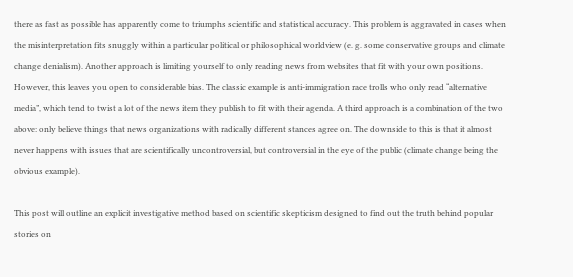there as fast as possible has apparently come to triumphs scientific and statistical accuracy. This problem is aggravated in cases when the misinterpretation fits snuggly within a particular political or philosophical worldview (e. g. some conservative groups and climate change denialism). Another approach is limiting yourself to only reading news from websites that fit with your own positions. However, this leaves you open to considerable bias. The classic example is anti-immigration race trolls who only read “alternative media”, which tend to twist a lot of the news item they publish to fit with their agenda. A third approach is a combination of the two above: only believe things that news organizations with radically different stances agree on. The downside to this is that it almost never happens with issues that are scientifically uncontroversial, but controversial in the eye of the public (climate change being the obvious example).

This post will outline an explicit investigative method based on scientific skepticism designed to find out the truth behind popular stories on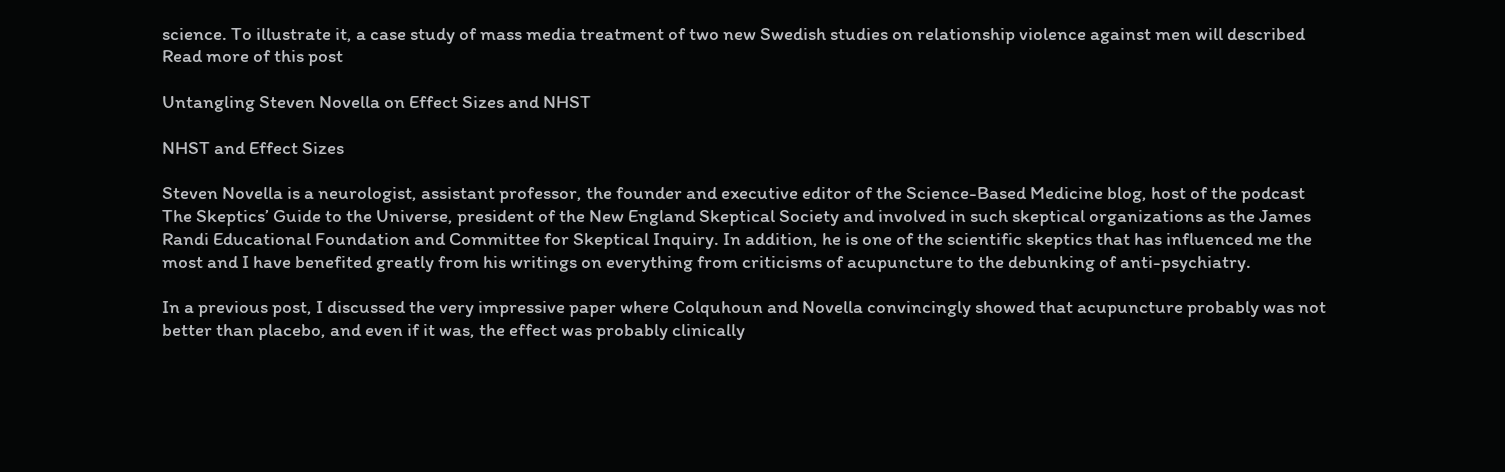science. To illustrate it, a case study of mass media treatment of two new Swedish studies on relationship violence against men will described Read more of this post

Untangling Steven Novella on Effect Sizes and NHST

NHST and Effect Sizes

Steven Novella is a neurologist, assistant professor, the founder and executive editor of the Science-Based Medicine blog, host of the podcast The Skeptics’ Guide to the Universe, president of the New England Skeptical Society and involved in such skeptical organizations as the James Randi Educational Foundation and Committee for Skeptical Inquiry. In addition, he is one of the scientific skeptics that has influenced me the most and I have benefited greatly from his writings on everything from criticisms of acupuncture to the debunking of anti-psychiatry.

In a previous post, I discussed the very impressive paper where Colquhoun and Novella convincingly showed that acupuncture probably was not better than placebo, and even if it was, the effect was probably clinically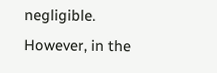negligible. However, in the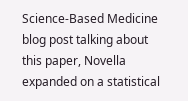Science-Based Medicine blog post talking about this paper, Novella expanded on a statistical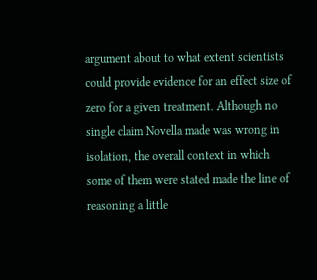argument about to what extent scientists could provide evidence for an effect size of zero for a given treatment. Although no single claim Novella made was wrong in isolation, the overall context in which some of them were stated made the line of reasoning a little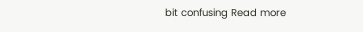bit confusing Read more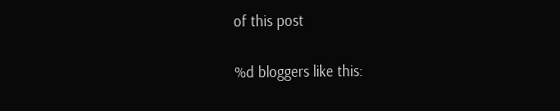of this post

%d bloggers like this: